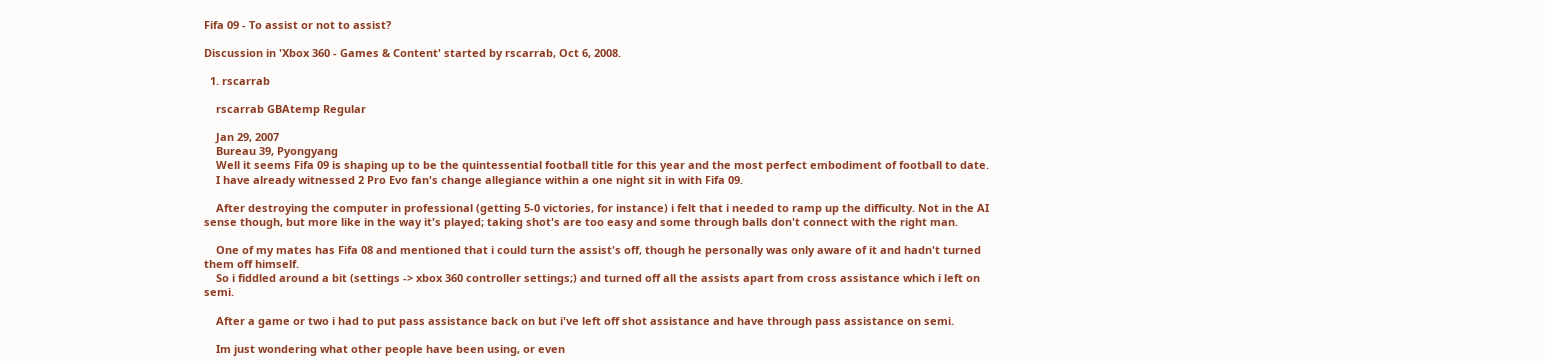Fifa 09 - To assist or not to assist?

Discussion in 'Xbox 360 - Games & Content' started by rscarrab, Oct 6, 2008.

  1. rscarrab

    rscarrab GBAtemp Regular

    Jan 29, 2007
    Bureau 39, Pyongyang
    Well it seems Fifa 09 is shaping up to be the quintessential football title for this year and the most perfect embodiment of football to date.
    I have already witnessed 2 Pro Evo fan's change allegiance within a one night sit in with Fifa 09.

    After destroying the computer in professional (getting 5-0 victories, for instance) i felt that i needed to ramp up the difficulty. Not in the AI sense though, but more like in the way it's played; taking shot's are too easy and some through balls don't connect with the right man.

    One of my mates has Fifa 08 and mentioned that i could turn the assist's off, though he personally was only aware of it and hadn't turned them off himself.
    So i fiddled around a bit (settings -> xbox 360 controller settings;) and turned off all the assists apart from cross assistance which i left on semi.

    After a game or two i had to put pass assistance back on but i've left off shot assistance and have through pass assistance on semi.

    Im just wondering what other people have been using, or even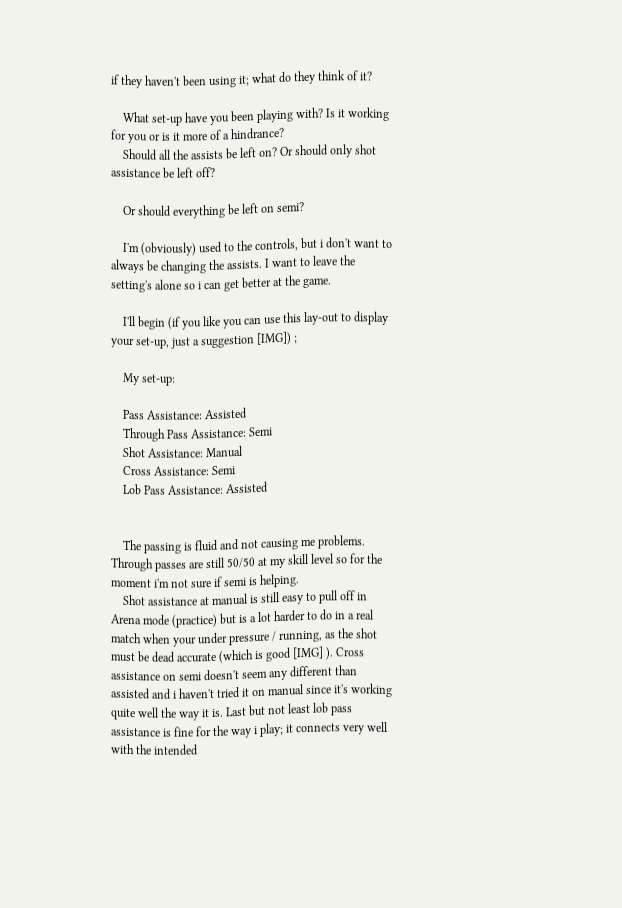if they haven't been using it; what do they think of it?

    What set-up have you been playing with? Is it working for you or is it more of a hindrance?
    Should all the assists be left on? Or should only shot assistance be left off?

    Or should everything be left on semi?

    I'm (obviously) used to the controls, but i don't want to always be changing the assists. I want to leave the setting's alone so i can get better at the game.

    I'll begin (if you like you can use this lay-out to display your set-up, just a suggestion [IMG]) ;

    My set-up:

    Pass Assistance: Assisted
    Through Pass Assistance: Semi
    Shot Assistance: Manual
    Cross Assistance: Semi
    Lob Pass Assistance: Assisted


    The passing is fluid and not causing me problems. Through passes are still 50/50 at my skill level so for the moment i'm not sure if semi is helping.
    Shot assistance at manual is still easy to pull off in Arena mode (practice) but is a lot harder to do in a real match when your under pressure / running, as the shot must be dead accurate (which is good [IMG] ). Cross assistance on semi doesn't seem any different than assisted and i haven't tried it on manual since it's working quite well the way it is. Last but not least lob pass assistance is fine for the way i play; it connects very well with the intended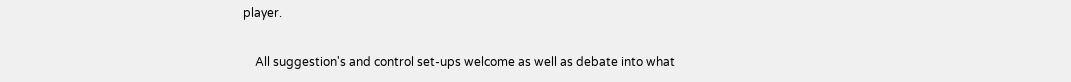player.

    All suggestion's and control set-ups welcome as well as debate into what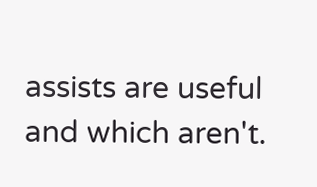assists are useful and which aren't.